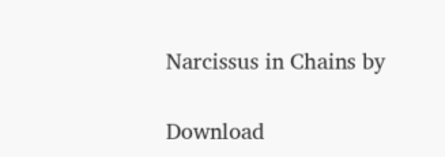Narcissus in Chains by

Download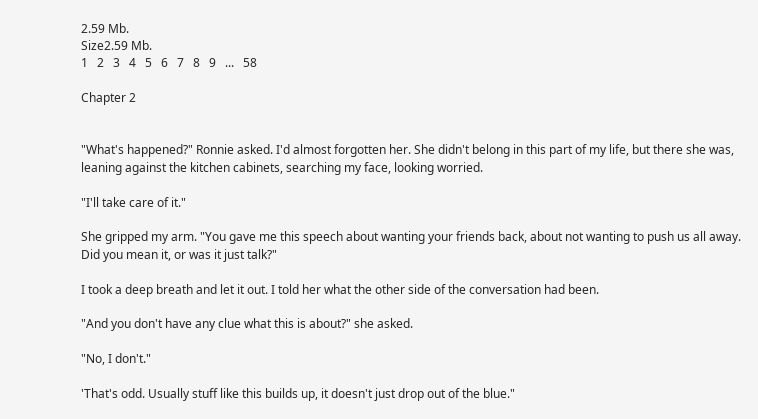2.59 Mb.
Size2.59 Mb.
1   2   3   4   5   6   7   8   9   ...   58

Chapter 2


"What's happened?" Ronnie asked. I'd almost forgotten her. She didn't belong in this part of my life, but there she was, leaning against the kitchen cabinets, searching my face, looking worried.

"I'll take care of it."

She gripped my arm. "You gave me this speech about wanting your friends back, about not wanting to push us all away. Did you mean it, or was it just talk?"

I took a deep breath and let it out. I told her what the other side of the conversation had been.

"And you don't have any clue what this is about?" she asked.

"No, I don't."

'That's odd. Usually stuff like this builds up, it doesn't just drop out of the blue."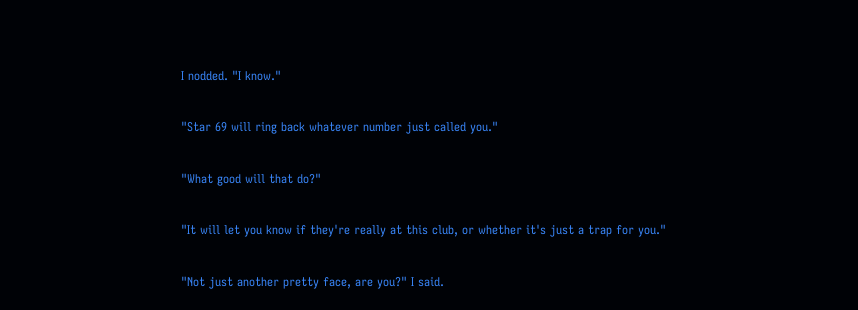I nodded. "I know."

"Star 69 will ring back whatever number just called you."

"What good will that do?"

"It will let you know if they're really at this club, or whether it's just a trap for you."

"Not just another pretty face, are you?" I said.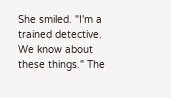She smiled. "I'm a trained detective. We know about these things." The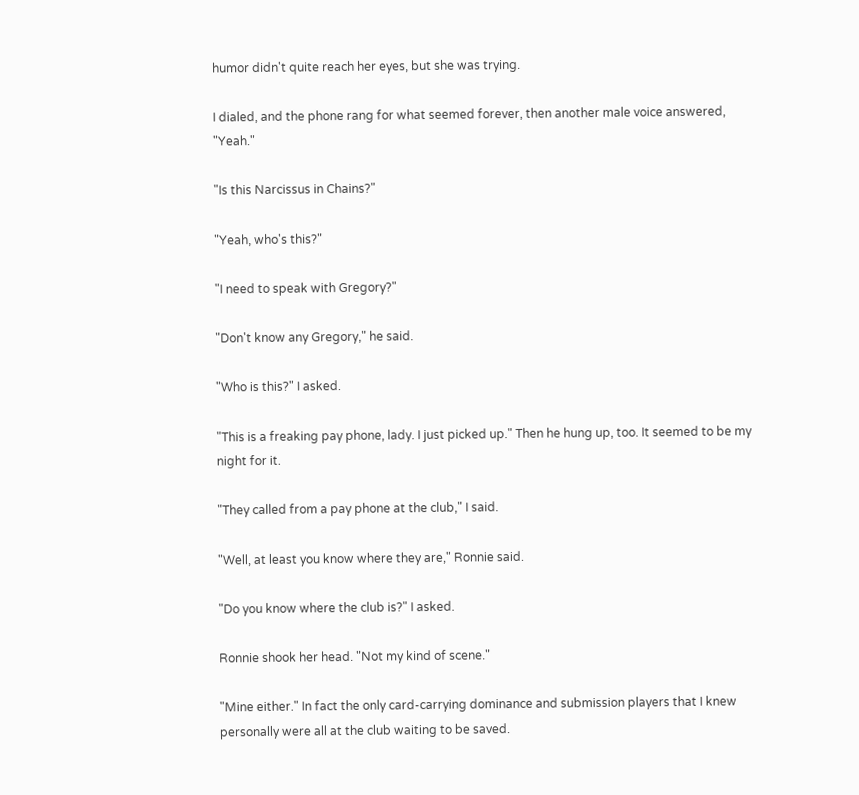humor didn't quite reach her eyes, but she was trying.

I dialed, and the phone rang for what seemed forever, then another male voice answered, "Yeah."

"Is this Narcissus in Chains?"

"Yeah, who's this?"

"I need to speak with Gregory?"

"Don't know any Gregory," he said.

"Who is this?" I asked.

"This is a freaking pay phone, lady. I just picked up." Then he hung up, too. It seemed to be my night for it.

"They called from a pay phone at the club," I said.

"Well, at least you know where they are," Ronnie said.

"Do you know where the club is?" I asked.

Ronnie shook her head. "Not my kind of scene."

"Mine either." In fact the only card-carrying dominance and submission players that I knew personally were all at the club waiting to be saved.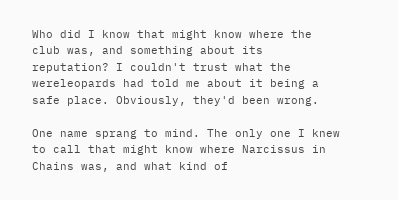Who did I know that might know where the club was, and something about its reputation? I couldn't trust what the wereleopards had told me about it being a safe place. Obviously, they'd been wrong.

One name sprang to mind. The only one I knew to call that might know where Narcissus in Chains was, and what kind of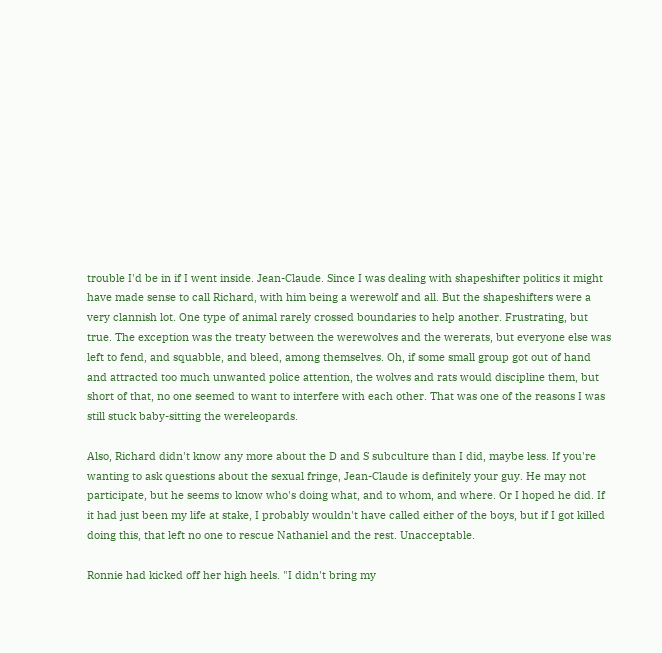trouble I'd be in if I went inside. Jean-Claude. Since I was dealing with shapeshifter politics it might have made sense to call Richard, with him being a werewolf and all. But the shapeshifters were a very clannish lot. One type of animal rarely crossed boundaries to help another. Frustrating, but true. The exception was the treaty between the werewolves and the wererats, but everyone else was left to fend, and squabble, and bleed, among themselves. Oh, if some small group got out of hand and attracted too much unwanted police attention, the wolves and rats would discipline them, but short of that, no one seemed to want to interfere with each other. That was one of the reasons I was still stuck baby-sitting the wereleopards.

Also, Richard didn't know any more about the D and S subculture than I did, maybe less. If you're wanting to ask questions about the sexual fringe, Jean-Claude is definitely your guy. He may not participate, but he seems to know who's doing what, and to whom, and where. Or I hoped he did. If it had just been my life at stake, I probably wouldn't have called either of the boys, but if I got killed doing this, that left no one to rescue Nathaniel and the rest. Unacceptable.

Ronnie had kicked off her high heels. "I didn't bring my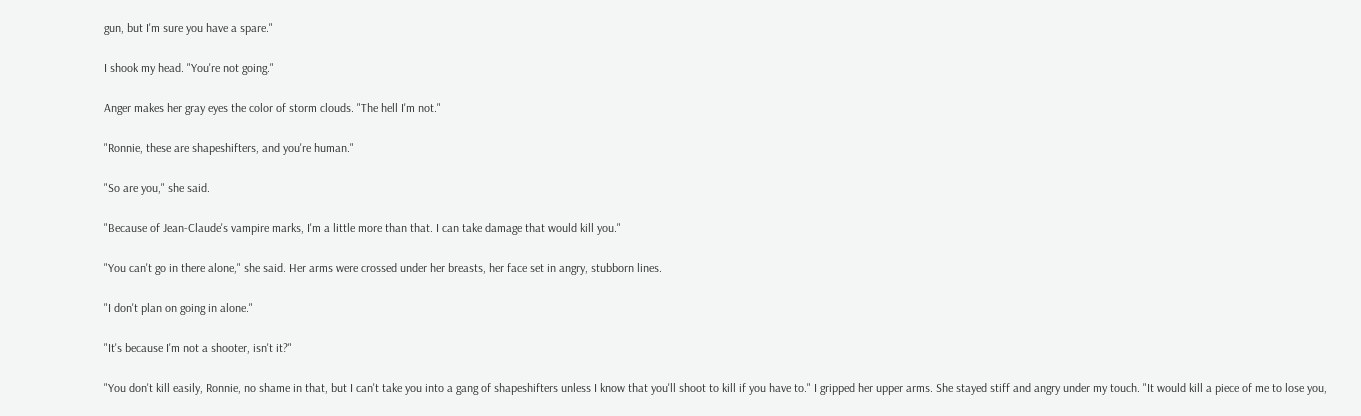gun, but I'm sure you have a spare."

I shook my head. "You're not going."

Anger makes her gray eyes the color of storm clouds. "The hell I'm not."

"Ronnie, these are shapeshifters, and you're human."

"So are you," she said.

"Because of Jean-Claude's vampire marks, I'm a little more than that. I can take damage that would kill you."

"You can't go in there alone," she said. Her arms were crossed under her breasts, her face set in angry, stubborn lines.

"I don't plan on going in alone."

"It's because I'm not a shooter, isn't it?"

"You don't kill easily, Ronnie, no shame in that, but I can't take you into a gang of shapeshifters unless I know that you'll shoot to kill if you have to." I gripped her upper arms. She stayed stiff and angry under my touch. "It would kill a piece of me to lose you,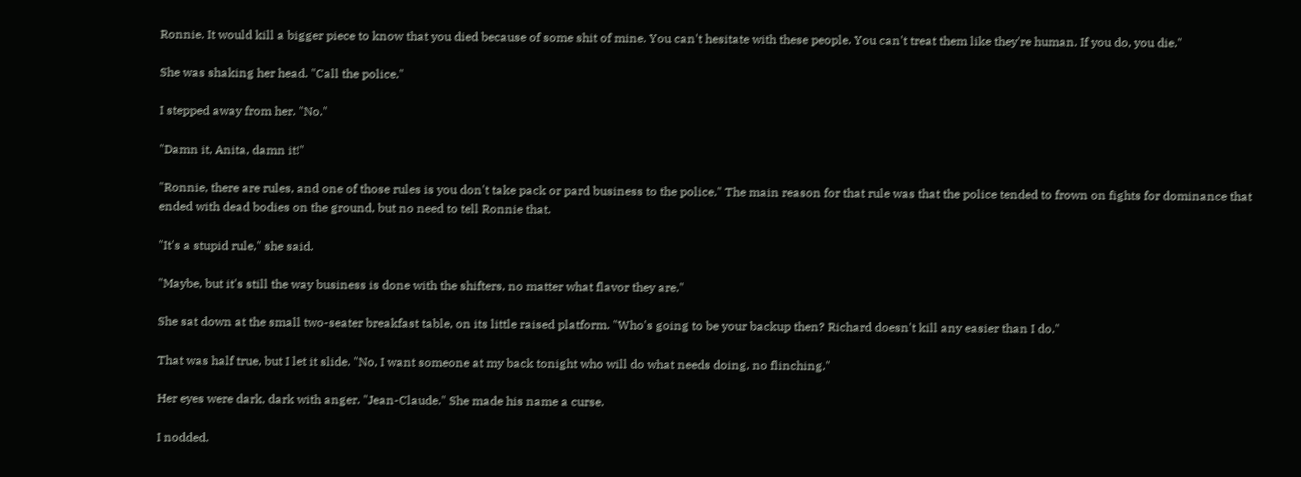Ronnie. It would kill a bigger piece to know that you died because of some shit of mine. You can't hesitate with these people. You can't treat them like they're human. If you do, you die."

She was shaking her head. "Call the police."

I stepped away from her. "No."

"Damn it, Anita, damn it!"

"Ronnie, there are rules, and one of those rules is you don't take pack or pard business to the police." The main reason for that rule was that the police tended to frown on fights for dominance that ended with dead bodies on the ground, but no need to tell Ronnie that.

"It's a stupid rule," she said.

"Maybe, but it's still the way business is done with the shifters, no matter what flavor they are."

She sat down at the small two-seater breakfast table, on its little raised platform. "Who's going to be your backup then? Richard doesn't kill any easier than I do."

That was half true, but I let it slide. "No, I want someone at my back tonight who will do what needs doing, no flinching."

Her eyes were dark, dark with anger. "Jean-Claude." She made his name a curse.

I nodded.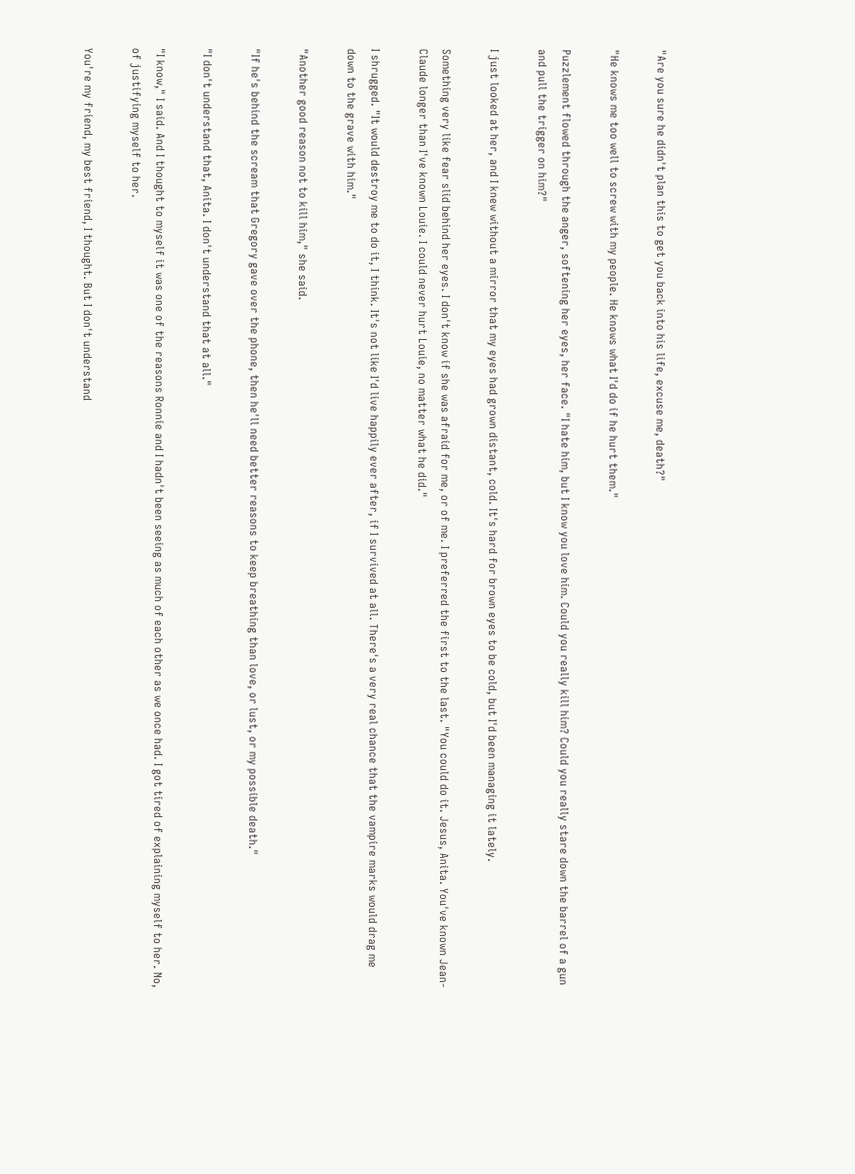"Are you sure he didn't plan this to get you back into his life, excuse me, death?"

"He knows me too well to screw with my people. He knows what I'd do if he hurt them."

Puzzlement flowed through the anger, softening her eyes, her face. "I hate him, but I know you love him. Could you really kill him? Could you really stare down the barrel of a gun and pull the trigger on him?"

I just looked at her, and I knew without a mirror that my eyes had grown distant, cold. It's hard for brown eyes to be cold, but I'd been managing it lately.

Something very like fear slid behind her eyes. I don't know if she was afraid for me, or of me. I preferred the first to the last. "You could do it. Jesus, Anita. You've known Jean-Claude longer than I've known Louie. I could never hurt Louie, no matter what he did."

I shrugged. "It would destroy me to do it, I think. It's not like I'd live happily ever after, if I survived at all. There's a very real chance that the vampire marks would drag me down to the grave with him."

"Another good reason not to kill him," she said.

"If he's behind the scream that Gregory gave over the phone, then he'll need better reasons to keep breathing than love, or lust, or my possible death."

"I don't understand that, Anita. I don't understand that at all."

"I know," I said. And I thought to myself it was one of the reasons Ronnie and I hadn't been seeing as much of each other as we once had. I got tired of explaining myself to her. No, of justifying myself to her.

You're my friend, my best friend, I thought. But I don't understand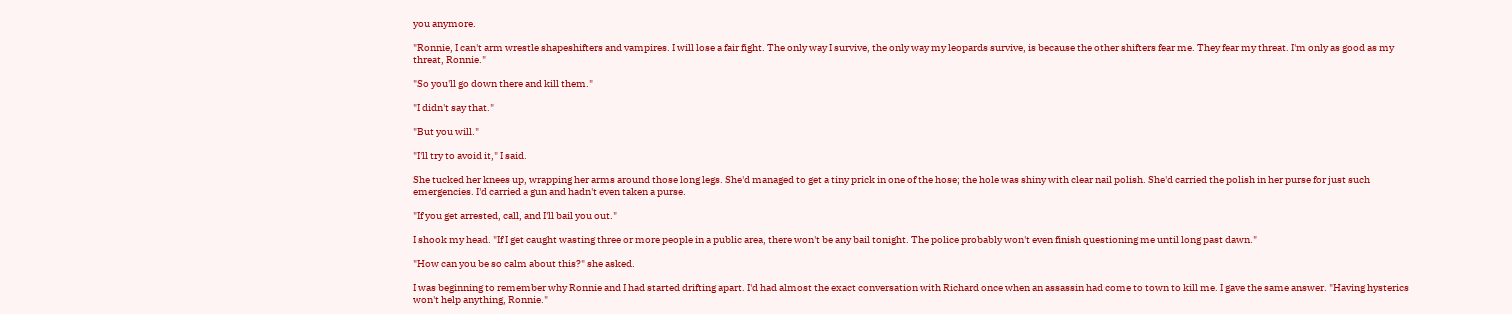you anymore.

"Ronnie, I can't arm wrestle shapeshifters and vampires. I will lose a fair fight. The only way I survive, the only way my leopards survive, is because the other shifters fear me. They fear my threat. I'm only as good as my threat, Ronnie."

"So you'll go down there and kill them."

"I didn't say that."

"But you will."

"I'll try to avoid it," I said.

She tucked her knees up, wrapping her arms around those long legs. She'd managed to get a tiny prick in one of the hose; the hole was shiny with clear nail polish. She'd carried the polish in her purse for just such emergencies. I'd carried a gun and hadn't even taken a purse.

"If you get arrested, call, and I'll bail you out."

I shook my head. "If I get caught wasting three or more people in a public area, there won't be any bail tonight. The police probably won't even finish questioning me until long past dawn."

"How can you be so calm about this?" she asked.

I was beginning to remember why Ronnie and I had started drifting apart. I'd had almost the exact conversation with Richard once when an assassin had come to town to kill me. I gave the same answer. "Having hysterics won't help anything, Ronnie."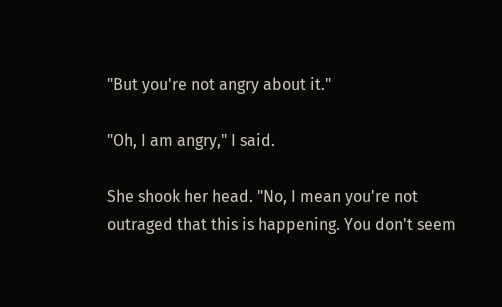"But you're not angry about it."

"Oh, I am angry," I said.

She shook her head. "No, I mean you're not outraged that this is happening. You don't seem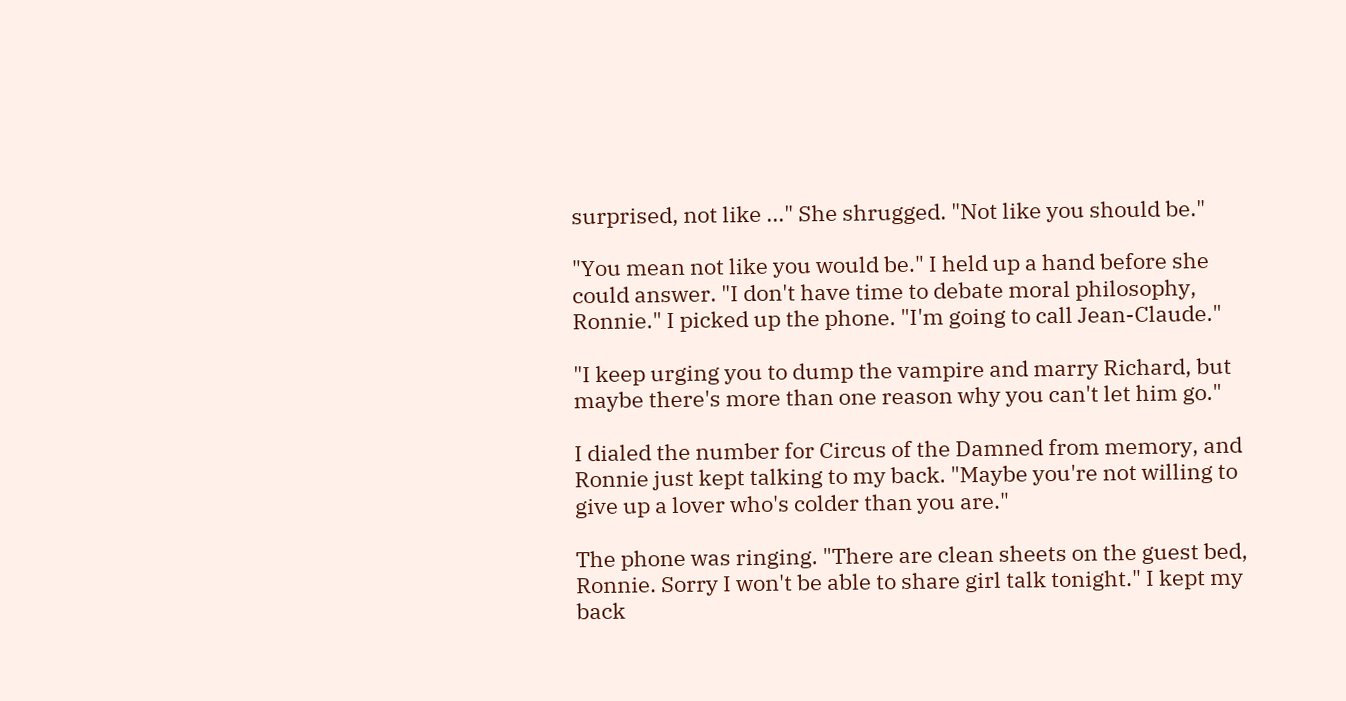surprised, not like ..." She shrugged. "Not like you should be."

"You mean not like you would be." I held up a hand before she could answer. "I don't have time to debate moral philosophy, Ronnie." I picked up the phone. "I'm going to call Jean-Claude."

"I keep urging you to dump the vampire and marry Richard, but maybe there's more than one reason why you can't let him go."

I dialed the number for Circus of the Damned from memory, and Ronnie just kept talking to my back. "Maybe you're not willing to give up a lover who's colder than you are."

The phone was ringing. "There are clean sheets on the guest bed, Ronnie. Sorry I won't be able to share girl talk tonight." I kept my back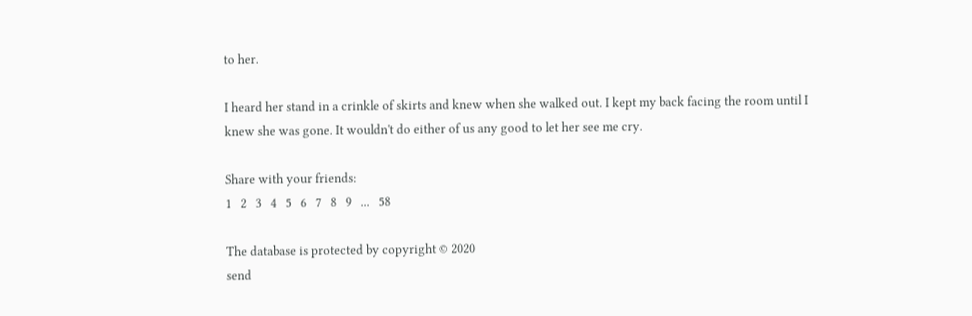to her.

I heard her stand in a crinkle of skirts and knew when she walked out. I kept my back facing the room until I knew she was gone. It wouldn't do either of us any good to let her see me cry.

Share with your friends:
1   2   3   4   5   6   7   8   9   ...   58

The database is protected by copyright © 2020
send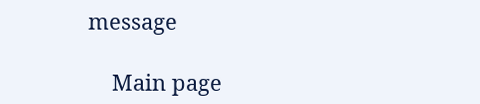message

    Main page